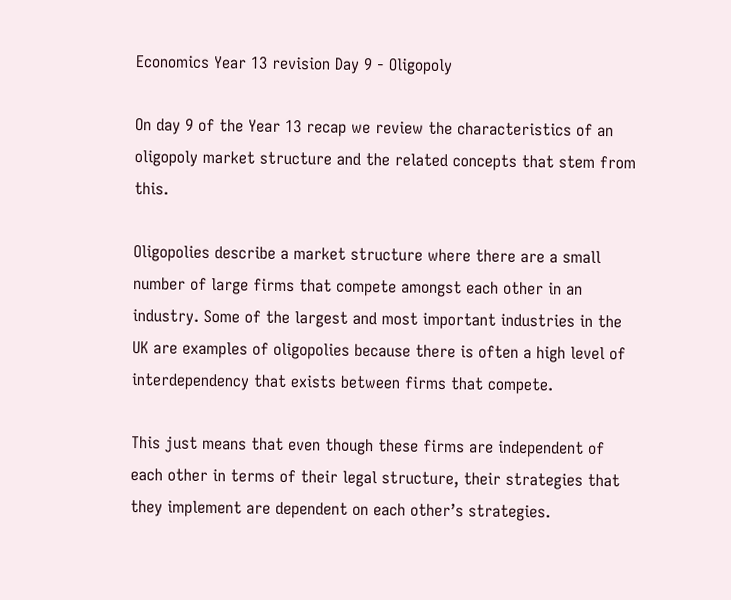Economics Year 13 revision Day 9 - Oligopoly

On day 9 of the Year 13 recap we review the characteristics of an oligopoly market structure and the related concepts that stem from this.

Oligopolies describe a market structure where there are a small number of large firms that compete amongst each other in an industry. Some of the largest and most important industries in the UK are examples of oligopolies because there is often a high level of interdependency that exists between firms that compete.

This just means that even though these firms are independent of each other in terms of their legal structure, their strategies that they implement are dependent on each other’s strategies.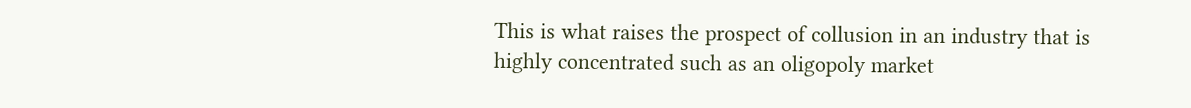This is what raises the prospect of collusion in an industry that is highly concentrated such as an oligopoly market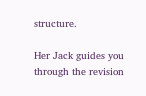structure.

Her Jack guides you through the revision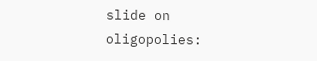slide on oligopolies: